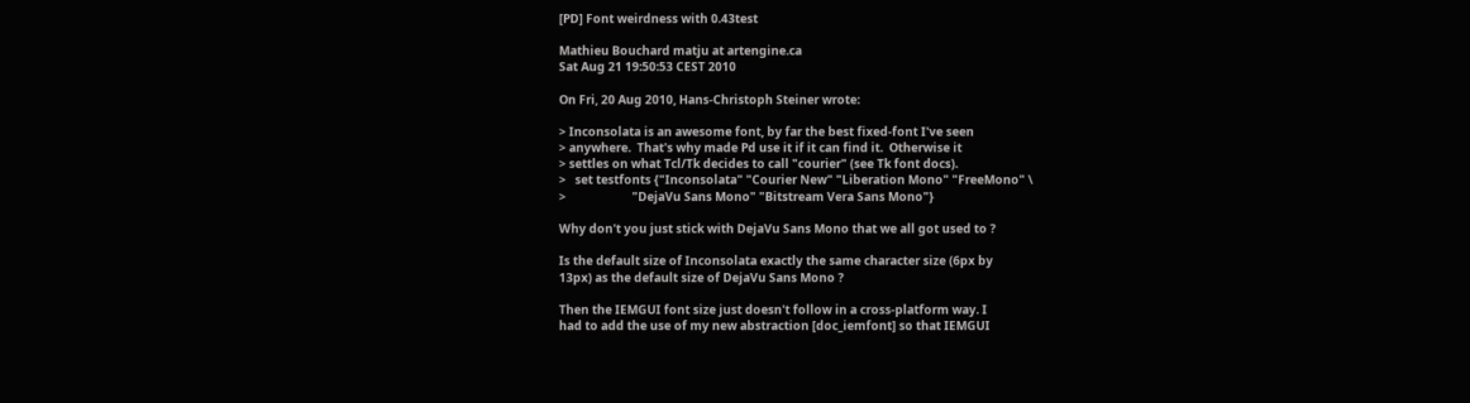[PD] Font weirdness with 0.43test

Mathieu Bouchard matju at artengine.ca
Sat Aug 21 19:50:53 CEST 2010

On Fri, 20 Aug 2010, Hans-Christoph Steiner wrote:

> Inconsolata is an awesome font, by far the best fixed-font I've seen
> anywhere.  That's why made Pd use it if it can find it.  Otherwise it
> settles on what Tcl/Tk decides to call "courier" (see Tk font docs).
>   set testfonts {"Inconsolata" "Courier New" "Liberation Mono" "FreeMono" \
>                      "DejaVu Sans Mono" "Bitstream Vera Sans Mono"}

Why don't you just stick with DejaVu Sans Mono that we all got used to ?

Is the default size of Inconsolata exactly the same character size (6px by
13px) as the default size of DejaVu Sans Mono ?

Then the IEMGUI font size just doesn't follow in a cross-platform way. I
had to add the use of my new abstraction [doc_iemfont] so that IEMGUI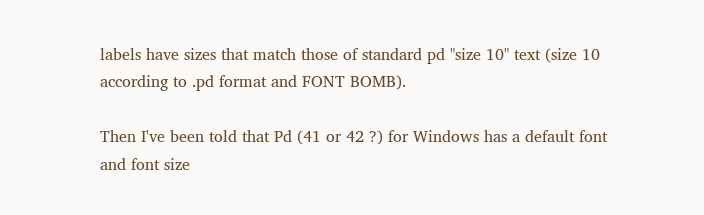labels have sizes that match those of standard pd "size 10" text (size 10
according to .pd format and FONT BOMB).

Then I've been told that Pd (41 or 42 ?) for Windows has a default font
and font size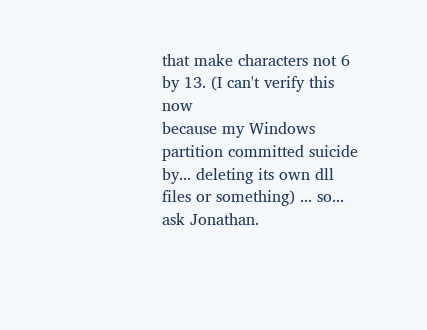that make characters not 6 by 13. (I can't verify this now
because my Windows partition committed suicide by... deleting its own dll
files or something) ... so... ask Jonathan.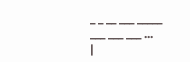_ _ __ ___ _____ ___ ___ ___ ...
|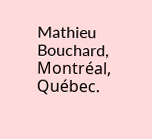Mathieu Bouchard, Montréal, Québec.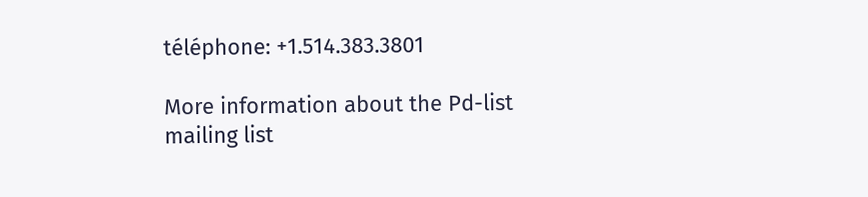téléphone: +1.514.383.3801

More information about the Pd-list mailing list